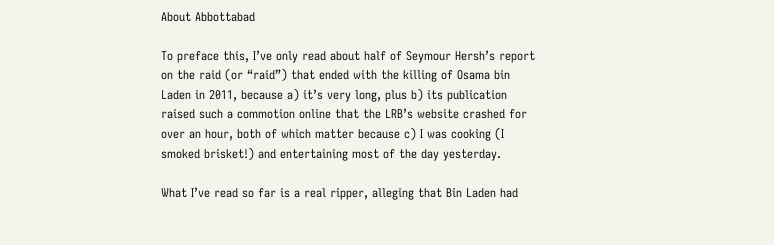About Abbottabad

To preface this, I’ve only read about half of Seymour Hersh’s report on the raid (or “raid”) that ended with the killing of Osama bin Laden in 2011, because a) it’s very long, plus b) its publication raised such a commotion online that the LRB’s website crashed for over an hour, both of which matter because c) I was cooking (I smoked brisket!) and entertaining most of the day yesterday.

What I’ve read so far is a real ripper, alleging that Bin Laden had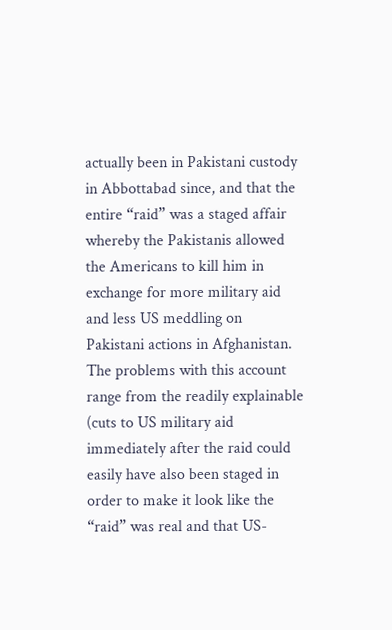actually been in Pakistani custody in Abbottabad since, and that the entire “raid” was a staged affair whereby the Pakistanis allowed the Americans to kill him in exchange for more military aid and less US meddling on Pakistani actions in Afghanistan. The problems with this account range from the readily explainable (cuts to US military aid immediately after the raid could easily have also been staged in order to make it look like the “raid” was real and that US-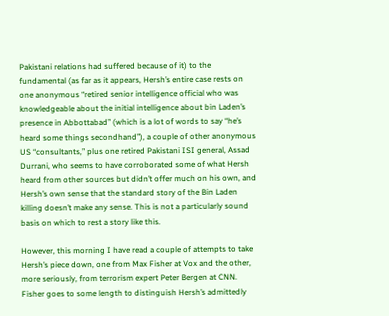Pakistani relations had suffered because of it) to the fundamental (as far as it appears, Hersh’s entire case rests on one anonymous “retired senior intelligence official who was knowledgeable about the initial intelligence about bin Laden’s presence in Abbottabad” (which is a lot of words to say “he’s heard some things secondhand”), a couple of other anonymous US “consultants,” plus one retired Pakistani ISI general, Assad Durrani, who seems to have corroborated some of what Hersh heard from other sources but didn’t offer much on his own, and Hersh’s own sense that the standard story of the Bin Laden killing doesn’t make any sense. This is not a particularly sound basis on which to rest a story like this.

However, this morning I have read a couple of attempts to take Hersh’s piece down, one from Max Fisher at Vox and the other, more seriously, from terrorism expert Peter Bergen at CNN. Fisher goes to some length to distinguish Hersh’s admittedly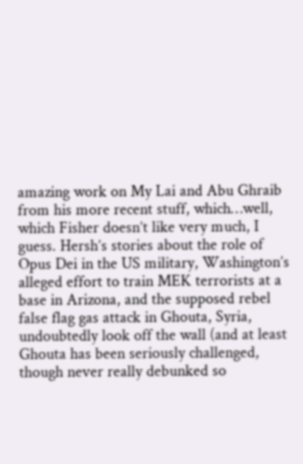amazing work on My Lai and Abu Ghraib from his more recent stuff, which…well, which Fisher doesn’t like very much, I guess. Hersh’s stories about the role of Opus Dei in the US military, Washington’s alleged effort to train MEK terrorists at a base in Arizona, and the supposed rebel false flag gas attack in Ghouta, Syria, undoubtedly look off the wall (and at least Ghouta has been seriously challenged, though never really debunked so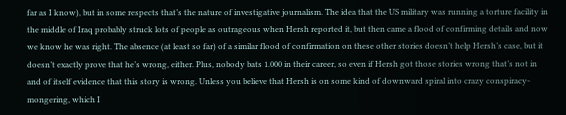far as I know), but in some respects that’s the nature of investigative journalism. The idea that the US military was running a torture facility in the middle of Iraq probably struck lots of people as outrageous when Hersh reported it, but then came a flood of confirming details and now we know he was right. The absence (at least so far) of a similar flood of confirmation on these other stories doesn’t help Hersh’s case, but it doesn’t exactly prove that he’s wrong, either. Plus, nobody bats 1.000 in their career, so even if Hersh got those stories wrong that’s not in and of itself evidence that this story is wrong. Unless you believe that Hersh is on some kind of downward spiral into crazy conspiracy-mongering, which I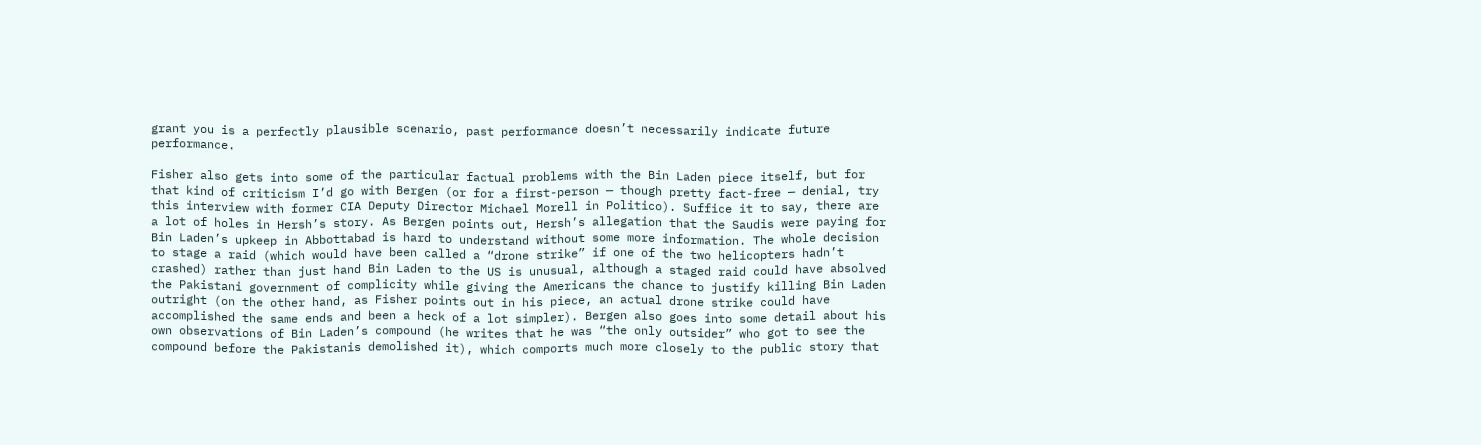grant you is a perfectly plausible scenario, past performance doesn’t necessarily indicate future performance.

Fisher also gets into some of the particular factual problems with the Bin Laden piece itself, but for that kind of criticism I’d go with Bergen (or for a first-person — though pretty fact-free — denial, try this interview with former CIA Deputy Director Michael Morell in Politico). Suffice it to say, there are a lot of holes in Hersh’s story. As Bergen points out, Hersh’s allegation that the Saudis were paying for Bin Laden’s upkeep in Abbottabad is hard to understand without some more information. The whole decision to stage a raid (which would have been called a “drone strike” if one of the two helicopters hadn’t crashed) rather than just hand Bin Laden to the US is unusual, although a staged raid could have absolved the Pakistani government of complicity while giving the Americans the chance to justify killing Bin Laden outright (on the other hand, as Fisher points out in his piece, an actual drone strike could have accomplished the same ends and been a heck of a lot simpler). Bergen also goes into some detail about his own observations of Bin Laden’s compound (he writes that he was “the only outsider” who got to see the compound before the Pakistanis demolished it), which comports much more closely to the public story that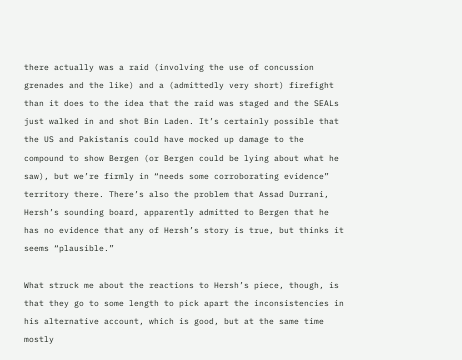there actually was a raid (involving the use of concussion grenades and the like) and a (admittedly very short) firefight than it does to the idea that the raid was staged and the SEALs just walked in and shot Bin Laden. It’s certainly possible that the US and Pakistanis could have mocked up damage to the compound to show Bergen (or Bergen could be lying about what he saw), but we’re firmly in “needs some corroborating evidence” territory there. There’s also the problem that Assad Durrani, Hersh’s sounding board, apparently admitted to Bergen that he has no evidence that any of Hersh’s story is true, but thinks it seems “plausible.”

What struck me about the reactions to Hersh’s piece, though, is that they go to some length to pick apart the inconsistencies in his alternative account, which is good, but at the same time mostly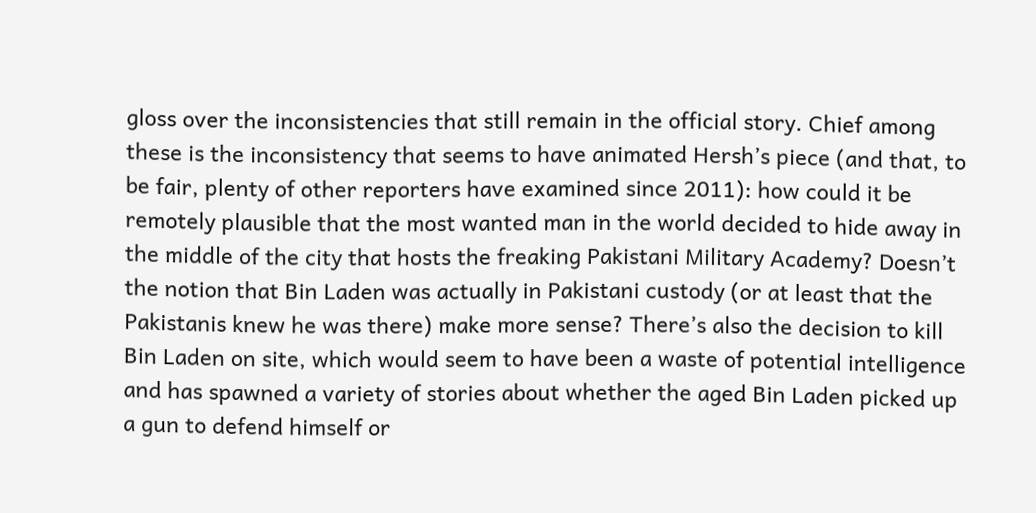gloss over the inconsistencies that still remain in the official story. Chief among these is the inconsistency that seems to have animated Hersh’s piece (and that, to be fair, plenty of other reporters have examined since 2011): how could it be remotely plausible that the most wanted man in the world decided to hide away in the middle of the city that hosts the freaking Pakistani Military Academy? Doesn’t the notion that Bin Laden was actually in Pakistani custody (or at least that the Pakistanis knew he was there) make more sense? There’s also the decision to kill Bin Laden on site, which would seem to have been a waste of potential intelligence and has spawned a variety of stories about whether the aged Bin Laden picked up a gun to defend himself or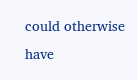could otherwise have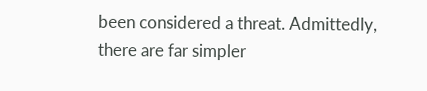been considered a threat. Admittedly, there are far simpler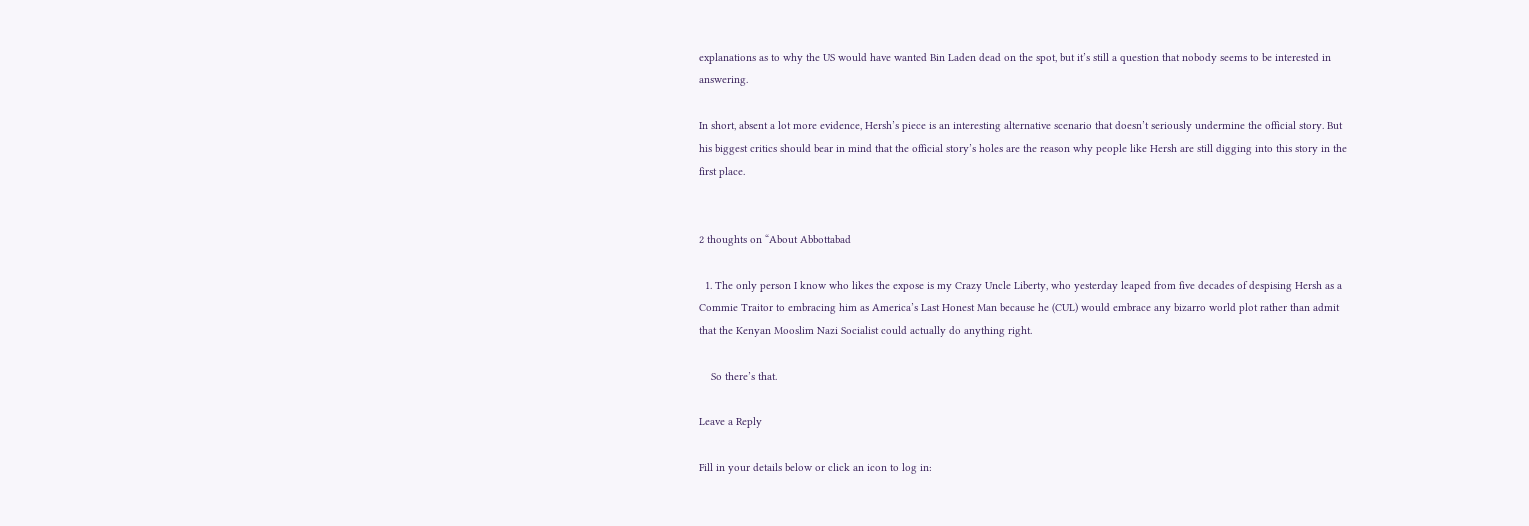explanations as to why the US would have wanted Bin Laden dead on the spot, but it’s still a question that nobody seems to be interested in answering.

In short, absent a lot more evidence, Hersh’s piece is an interesting alternative scenario that doesn’t seriously undermine the official story. But his biggest critics should bear in mind that the official story’s holes are the reason why people like Hersh are still digging into this story in the first place.


2 thoughts on “About Abbottabad

  1. The only person I know who likes the expose is my Crazy Uncle Liberty, who yesterday leaped from five decades of despising Hersh as a Commie Traitor to embracing him as America’s Last Honest Man because he (CUL) would embrace any bizarro world plot rather than admit that the Kenyan Mooslim Nazi Socialist could actually do anything right.

    So there’s that.

Leave a Reply

Fill in your details below or click an icon to log in: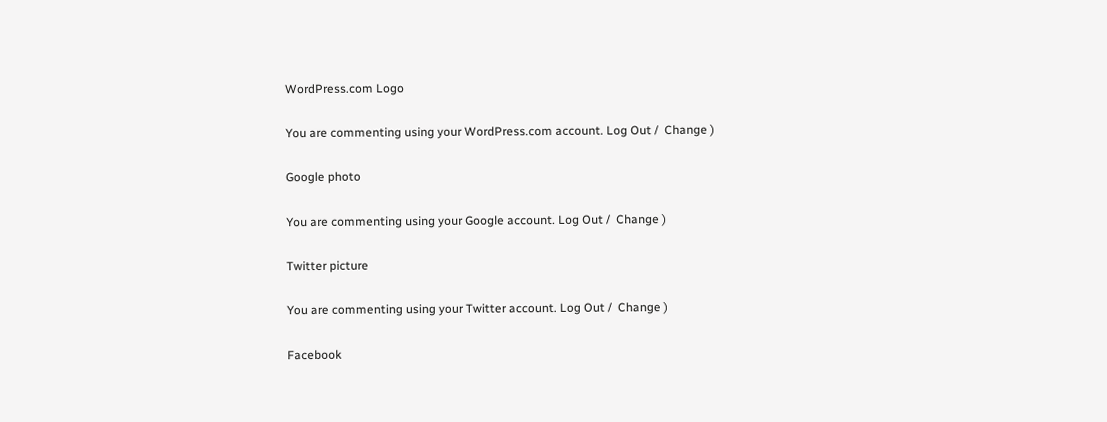WordPress.com Logo

You are commenting using your WordPress.com account. Log Out /  Change )

Google photo

You are commenting using your Google account. Log Out /  Change )

Twitter picture

You are commenting using your Twitter account. Log Out /  Change )

Facebook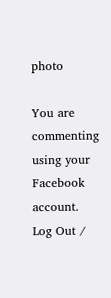photo

You are commenting using your Facebook account. Log Out /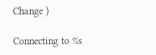Change )

Connecting to %s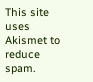This site uses Akismet to reduce spam.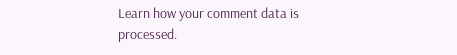Learn how your comment data is processed.